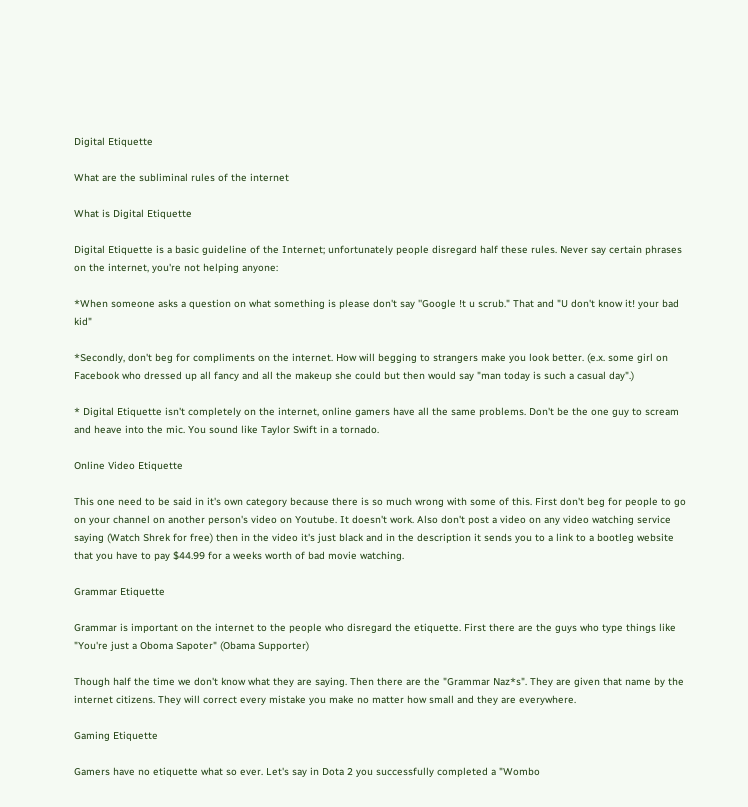Digital Etiquette

What are the subliminal rules of the internet

What is Digital Etiquette

Digital Etiquette is a basic guideline of the Internet; unfortunately people disregard half these rules. Never say certain phrases on the internet, you're not helping anyone:

*When someone asks a question on what something is please don't say ''Google !t u scrub." That and "U don't know it! your bad kid"

*Secondly, don't beg for compliments on the internet. How will begging to strangers make you look better. (e.x. some girl on Facebook who dressed up all fancy and all the makeup she could but then would say "man today is such a casual day".)

* Digital Etiquette isn't completely on the internet, online gamers have all the same problems. Don't be the one guy to scream and heave into the mic. You sound like Taylor Swift in a tornado.

Online Video Etiquette

This one need to be said in it's own category because there is so much wrong with some of this. First don't beg for people to go on your channel on another person's video on Youtube. It doesn't work. Also don't post a video on any video watching service saying (Watch Shrek for free) then in the video it's just black and in the description it sends you to a link to a bootleg website that you have to pay $44.99 for a weeks worth of bad movie watching.

Grammar Etiquette

Grammar is important on the internet to the people who disregard the etiquette. First there are the guys who type things like "You're just a Oboma Sapoter" (Obama Supporter)

Though half the time we don't know what they are saying. Then there are the "Grammar Naz*s". They are given that name by the internet citizens. They will correct every mistake you make no matter how small and they are everywhere.

Gaming Etiquette

Gamers have no etiquette what so ever. Let's say in Dota 2 you successfully completed a "Wombo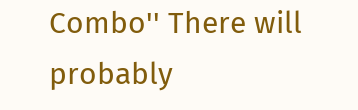Combo'' There will probably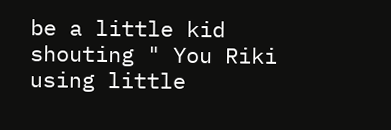be a little kid shouting " You Riki using little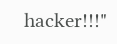hacker!!!"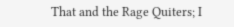That and the Rage Quiters; I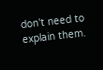don't need to explain them.